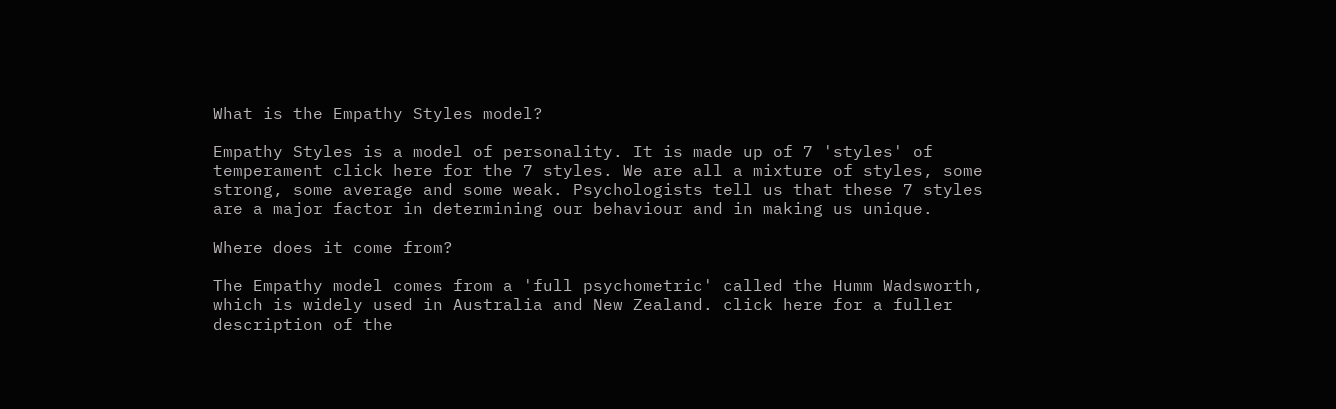What is the Empathy Styles model?

Empathy Styles is a model of personality. It is made up of 7 'styles' of temperament click here for the 7 styles. We are all a mixture of styles, some strong, some average and some weak. Psychologists tell us that these 7 styles are a major factor in determining our behaviour and in making us unique.

Where does it come from?

The Empathy model comes from a 'full psychometric' called the Humm Wadsworth, which is widely used in Australia and New Zealand. click here for a fuller description of the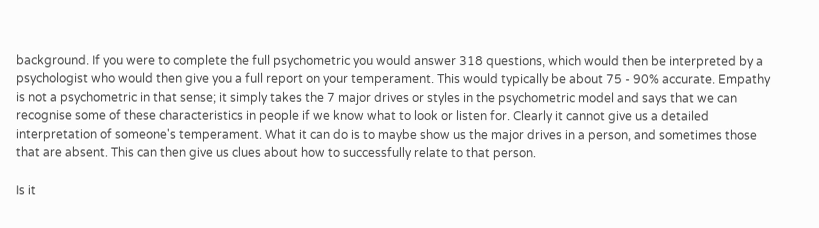background. If you were to complete the full psychometric you would answer 318 questions, which would then be interpreted by a psychologist who would then give you a full report on your temperament. This would typically be about 75 - 90% accurate. Empathy is not a psychometric in that sense; it simply takes the 7 major drives or styles in the psychometric model and says that we can recognise some of these characteristics in people if we know what to look or listen for. Clearly it cannot give us a detailed interpretation of someone's temperament. What it can do is to maybe show us the major drives in a person, and sometimes those that are absent. This can then give us clues about how to successfully relate to that person.

Is it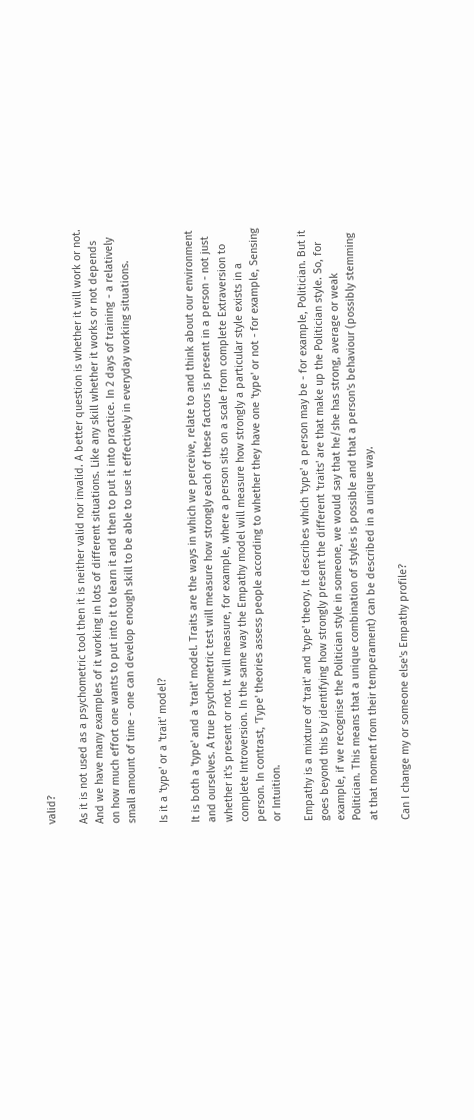valid?

As it is not used as a psychometric tool then it is neither valid nor invalid. A better question is whether it will work or not. And we have many examples of it working in lots of different situations. Like any skill whether it works or not depends on how much effort one wants to put into it to learn it and then to put it into practice. In 2 days of training - a relatively small amount of time - one can develop enough skill to be able to use it effectively in everyday working situations.

Is it a 'type' or a 'trait' model?

It is both a 'type' and a 'trait' model. Traits are the ways in which we perceive, relate to and think about our environment and ourselves. A true psychometric test will measure how strongly each of these factors is present in a person - not just whether it's present or not. It will measure, for example, where a person sits on a scale from complete Extraversion to complete Introversion. In the same way the Empathy model will measure how strongly a particular style exists in a person. In contrast, 'Type' theories assess people according to whether they have one 'type' or not - for example, Sensing or Intuition.

Empathy is a mixture of 'trait' and 'type' theory. It describes which 'type' a person may be - for example, Politician. But it goes beyond this by identifying how strongly present the different 'traits' are that make up the Politician style. So, for example, if we recognise the Politician style in someone, we would say that he/she has strong, average or weak Politician. This means that a unique combination of styles is possible and that a person's behaviour (possibly stemming at that moment from their temperament) can be described in a unique way.

Can I change my or someone else's Empathy profile?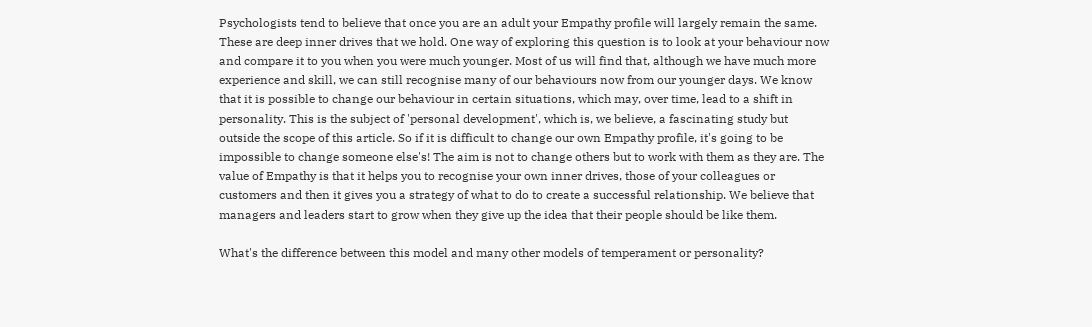Psychologists tend to believe that once you are an adult your Empathy profile will largely remain the same. These are deep inner drives that we hold. One way of exploring this question is to look at your behaviour now and compare it to you when you were much younger. Most of us will find that, although we have much more experience and skill, we can still recognise many of our behaviours now from our younger days. We know that it is possible to change our behaviour in certain situations, which may, over time, lead to a shift in personality. This is the subject of 'personal development', which is, we believe, a fascinating study but outside the scope of this article. So if it is difficult to change our own Empathy profile, it's going to be impossible to change someone else's! The aim is not to change others but to work with them as they are. The value of Empathy is that it helps you to recognise your own inner drives, those of your colleagues or customers and then it gives you a strategy of what to do to create a successful relationship. We believe that managers and leaders start to grow when they give up the idea that their people should be like them.

What's the difference between this model and many other models of temperament or personality?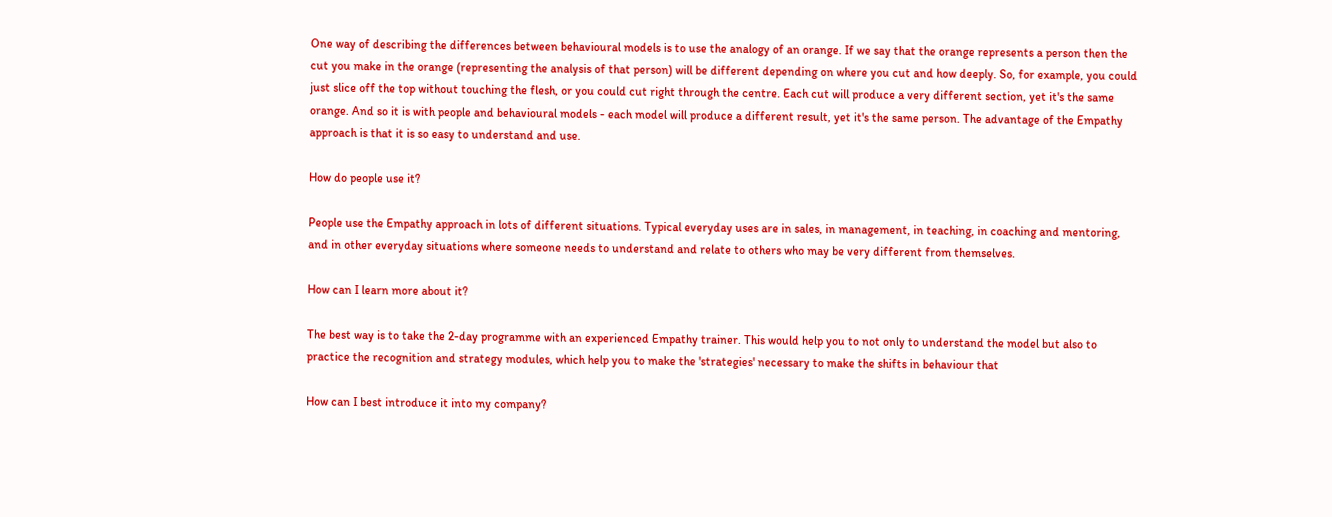One way of describing the differences between behavioural models is to use the analogy of an orange. If we say that the orange represents a person then the cut you make in the orange (representing the analysis of that person) will be different depending on where you cut and how deeply. So, for example, you could just slice off the top without touching the flesh, or you could cut right through the centre. Each cut will produce a very different section, yet it's the same orange. And so it is with people and behavioural models - each model will produce a different result, yet it's the same person. The advantage of the Empathy approach is that it is so easy to understand and use.

How do people use it?

People use the Empathy approach in lots of different situations. Typical everyday uses are in sales, in management, in teaching, in coaching and mentoring, and in other everyday situations where someone needs to understand and relate to others who may be very different from themselves.

How can I learn more about it?

The best way is to take the 2-day programme with an experienced Empathy trainer. This would help you to not only to understand the model but also to practice the recognition and strategy modules, which help you to make the 'strategies' necessary to make the shifts in behaviour that

How can I best introduce it into my company?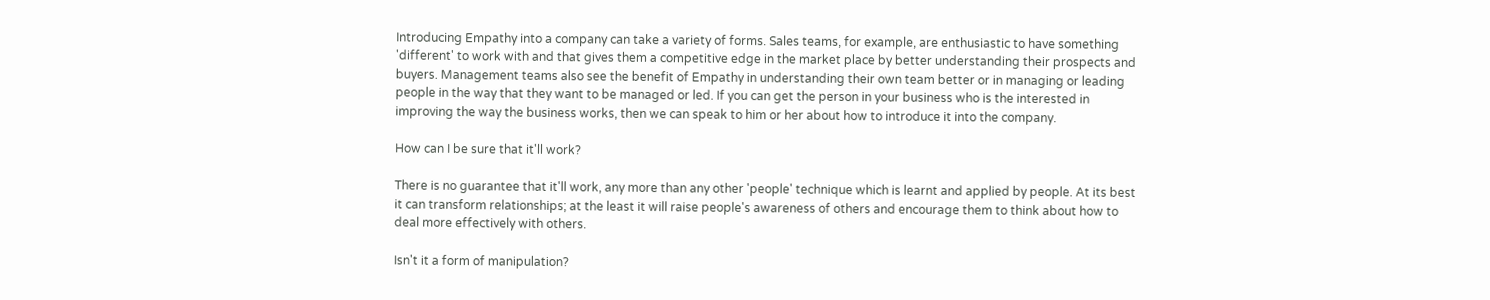Introducing Empathy into a company can take a variety of forms. Sales teams, for example, are enthusiastic to have something 'different' to work with and that gives them a competitive edge in the market place by better understanding their prospects and buyers. Management teams also see the benefit of Empathy in understanding their own team better or in managing or leading people in the way that they want to be managed or led. If you can get the person in your business who is the interested in improving the way the business works, then we can speak to him or her about how to introduce it into the company.

How can I be sure that it'll work?

There is no guarantee that it'll work, any more than any other 'people' technique which is learnt and applied by people. At its best it can transform relationships; at the least it will raise people's awareness of others and encourage them to think about how to deal more effectively with others.

Isn't it a form of manipulation?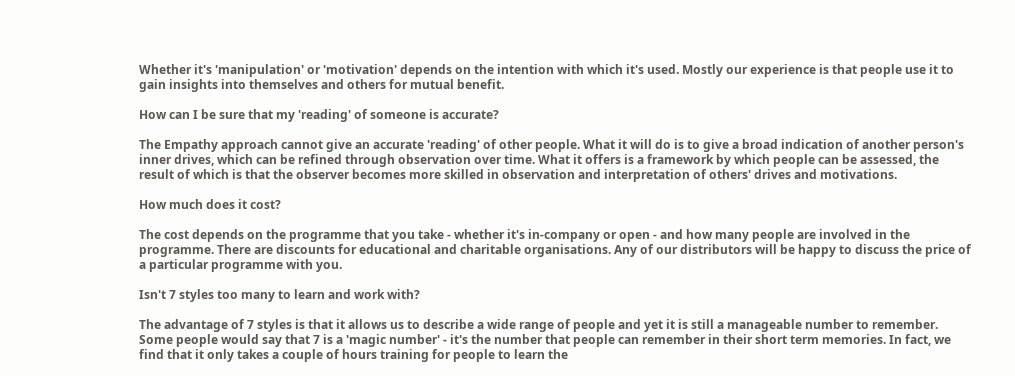Whether it's 'manipulation' or 'motivation' depends on the intention with which it's used. Mostly our experience is that people use it to gain insights into themselves and others for mutual benefit.

How can I be sure that my 'reading' of someone is accurate?

The Empathy approach cannot give an accurate 'reading' of other people. What it will do is to give a broad indication of another person's inner drives, which can be refined through observation over time. What it offers is a framework by which people can be assessed, the result of which is that the observer becomes more skilled in observation and interpretation of others' drives and motivations.

How much does it cost?

The cost depends on the programme that you take - whether it's in-company or open - and how many people are involved in the programme. There are discounts for educational and charitable organisations. Any of our distributors will be happy to discuss the price of a particular programme with you.

Isn't 7 styles too many to learn and work with?

The advantage of 7 styles is that it allows us to describe a wide range of people and yet it is still a manageable number to remember. Some people would say that 7 is a 'magic number' - it's the number that people can remember in their short term memories. In fact, we find that it only takes a couple of hours training for people to learn the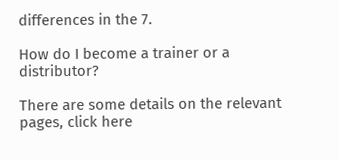differences in the 7.

How do I become a trainer or a distributor?

There are some details on the relevant pages, click here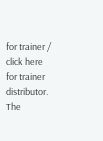for trainer / click here for trainer distributor. The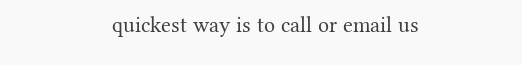quickest way is to call or email us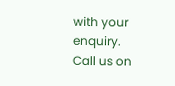with your enquiry. Call us on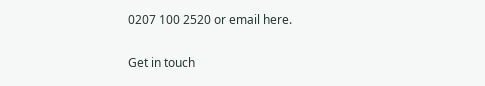0207 100 2520 or email here.

Get in touch